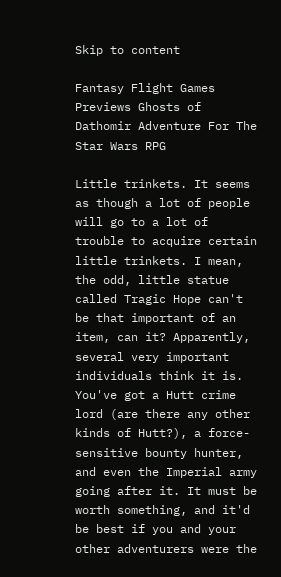Skip to content

Fantasy Flight Games Previews Ghosts of Dathomir Adventure For The Star Wars RPG

Little trinkets. It seems as though a lot of people will go to a lot of trouble to acquire certain little trinkets. I mean, the odd, little statue called Tragic Hope can't be that important of an item, can it? Apparently, several very important individuals think it is. You've got a Hutt crime lord (are there any other kinds of Hutt?), a force-sensitive bounty hunter, and even the Imperial army going after it. It must be worth something, and it'd be best if you and your other adventurers were the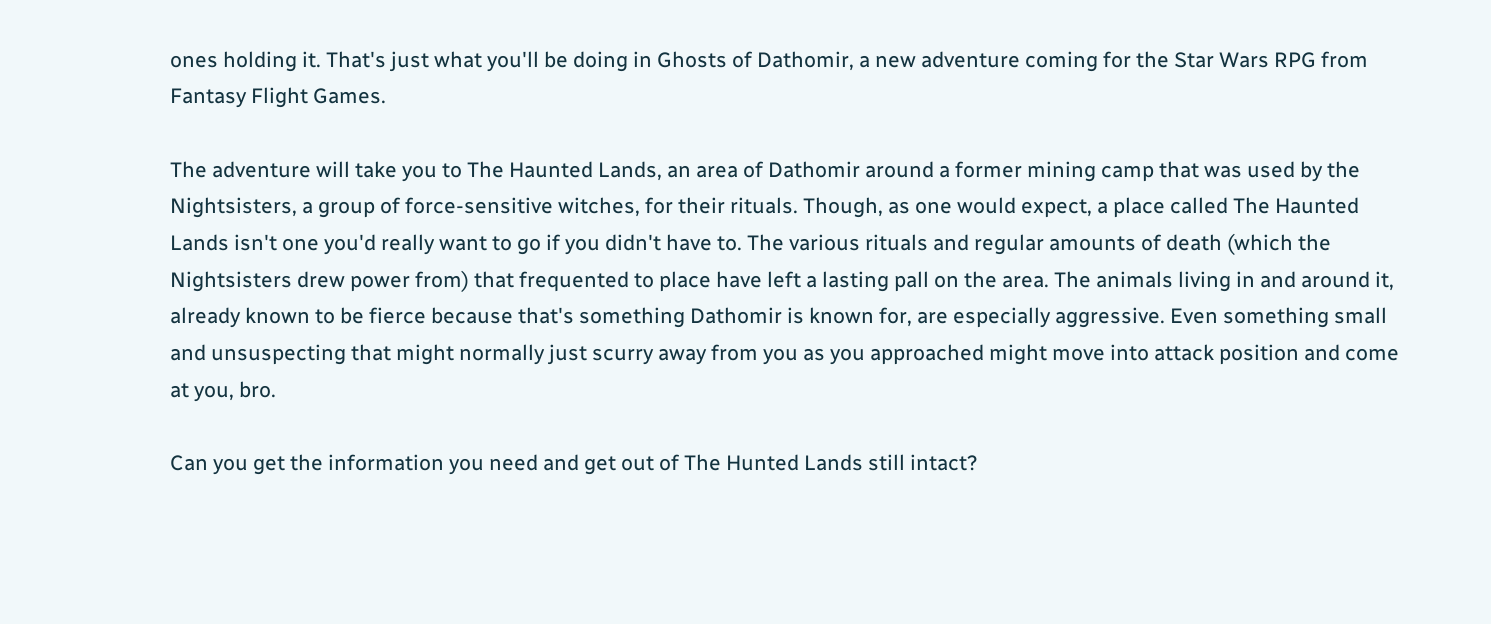ones holding it. That's just what you'll be doing in Ghosts of Dathomir, a new adventure coming for the Star Wars RPG from Fantasy Flight Games.

The adventure will take you to The Haunted Lands, an area of Dathomir around a former mining camp that was used by the Nightsisters, a group of force-sensitive witches, for their rituals. Though, as one would expect, a place called The Haunted Lands isn't one you'd really want to go if you didn't have to. The various rituals and regular amounts of death (which the Nightsisters drew power from) that frequented to place have left a lasting pall on the area. The animals living in and around it, already known to be fierce because that's something Dathomir is known for, are especially aggressive. Even something small and unsuspecting that might normally just scurry away from you as you approached might move into attack position and come at you, bro.

Can you get the information you need and get out of The Hunted Lands still intact?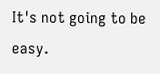It's not going to be easy.